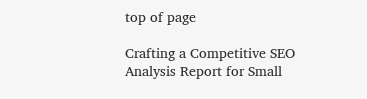top of page

Crafting a Competitive SEO Analysis Report for Small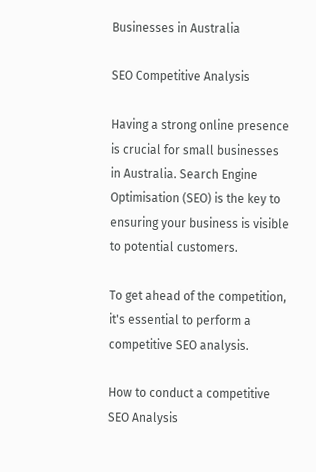Businesses in Australia

SEO Competitive Analysis

Having a strong online presence is crucial for small businesses in Australia. Search Engine Optimisation (SEO) is the key to ensuring your business is visible to potential customers.

To get ahead of the competition, it's essential to perform a competitive SEO analysis.

How to conduct a competitive SEO Analysis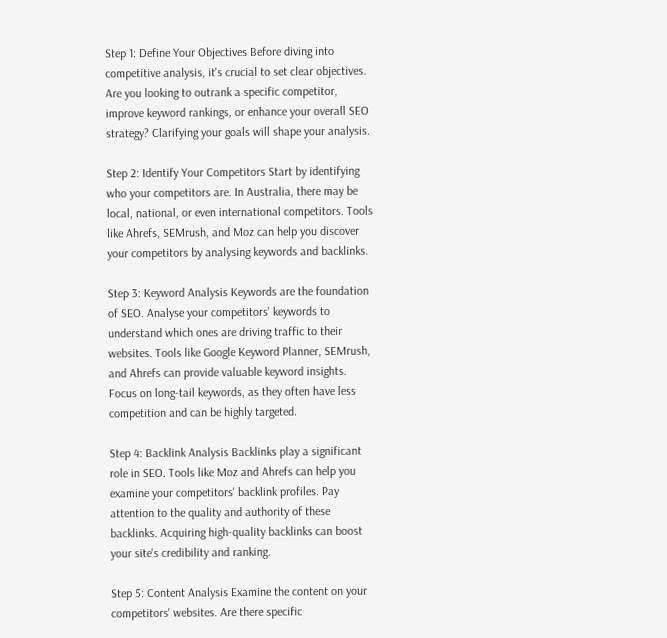Step 1: Define Your Objectives Before diving into competitive analysis, it's crucial to set clear objectives. Are you looking to outrank a specific competitor, improve keyword rankings, or enhance your overall SEO strategy? Clarifying your goals will shape your analysis.

Step 2: Identify Your Competitors Start by identifying who your competitors are. In Australia, there may be local, national, or even international competitors. Tools like Ahrefs, SEMrush, and Moz can help you discover your competitors by analysing keywords and backlinks.

Step 3: Keyword Analysis Keywords are the foundation of SEO. Analyse your competitors' keywords to understand which ones are driving traffic to their websites. Tools like Google Keyword Planner, SEMrush, and Ahrefs can provide valuable keyword insights. Focus on long-tail keywords, as they often have less competition and can be highly targeted.

Step 4: Backlink Analysis Backlinks play a significant role in SEO. Tools like Moz and Ahrefs can help you examine your competitors' backlink profiles. Pay attention to the quality and authority of these backlinks. Acquiring high-quality backlinks can boost your site's credibility and ranking.

Step 5: Content Analysis Examine the content on your competitors' websites. Are there specific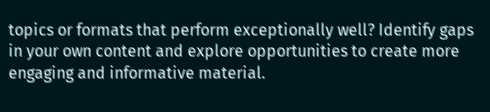topics or formats that perform exceptionally well? Identify gaps in your own content and explore opportunities to create more engaging and informative material.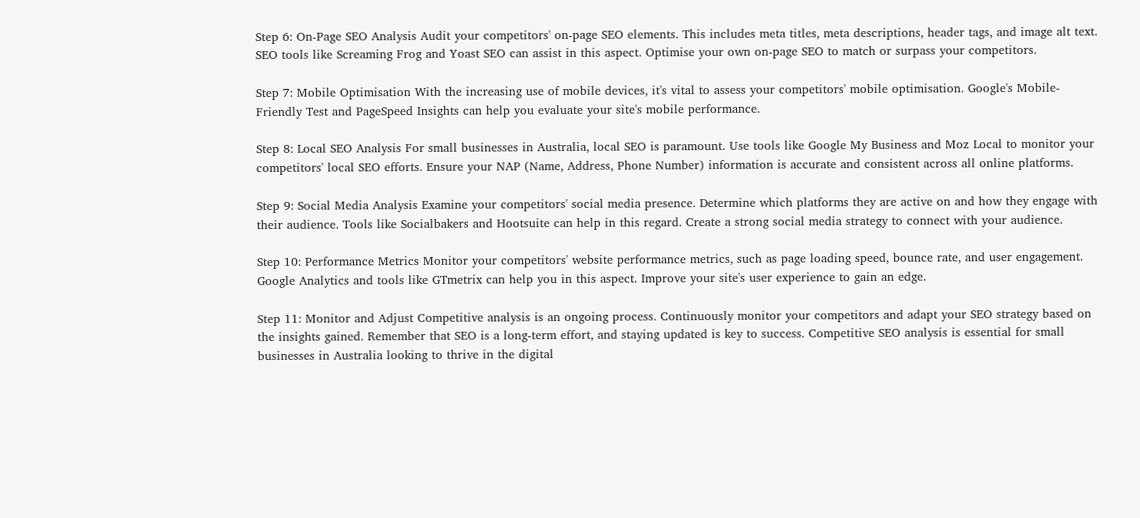Step 6: On-Page SEO Analysis Audit your competitors' on-page SEO elements. This includes meta titles, meta descriptions, header tags, and image alt text. SEO tools like Screaming Frog and Yoast SEO can assist in this aspect. Optimise your own on-page SEO to match or surpass your competitors.

Step 7: Mobile Optimisation With the increasing use of mobile devices, it's vital to assess your competitors' mobile optimisation. Google's Mobile-Friendly Test and PageSpeed Insights can help you evaluate your site's mobile performance.

Step 8: Local SEO Analysis For small businesses in Australia, local SEO is paramount. Use tools like Google My Business and Moz Local to monitor your competitors' local SEO efforts. Ensure your NAP (Name, Address, Phone Number) information is accurate and consistent across all online platforms.

Step 9: Social Media Analysis Examine your competitors' social media presence. Determine which platforms they are active on and how they engage with their audience. Tools like Socialbakers and Hootsuite can help in this regard. Create a strong social media strategy to connect with your audience.

Step 10: Performance Metrics Monitor your competitors' website performance metrics, such as page loading speed, bounce rate, and user engagement. Google Analytics and tools like GTmetrix can help you in this aspect. Improve your site's user experience to gain an edge.

Step 11: Monitor and Adjust Competitive analysis is an ongoing process. Continuously monitor your competitors and adapt your SEO strategy based on the insights gained. Remember that SEO is a long-term effort, and staying updated is key to success. Competitive SEO analysis is essential for small businesses in Australia looking to thrive in the digital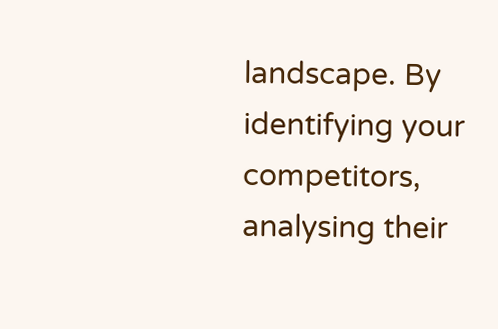landscape. By identifying your competitors, analysing their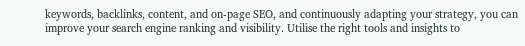keywords, backlinks, content, and on-page SEO, and continuously adapting your strategy, you can improve your search engine ranking and visibility. Utilise the right tools and insights to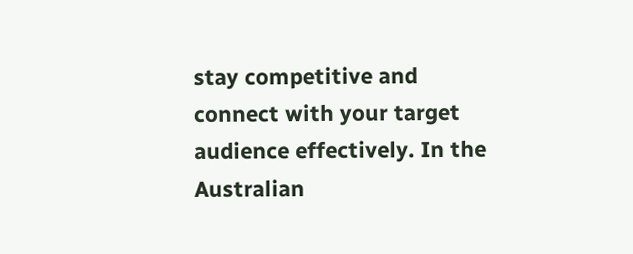stay competitive and connect with your target audience effectively. In the Australian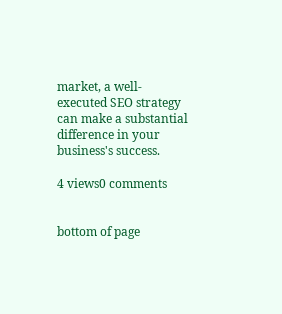market, a well-executed SEO strategy can make a substantial difference in your business's success.

4 views0 comments


bottom of page